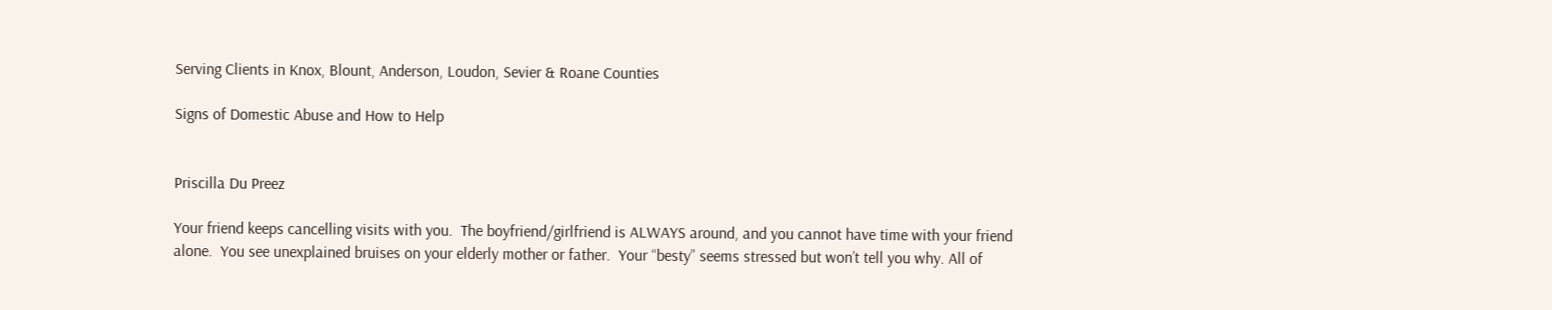Serving Clients in Knox, Blount, Anderson, Loudon, Sevier & Roane Counties

Signs of Domestic Abuse and How to Help


Priscilla Du Preez

Your friend keeps cancelling visits with you.  The boyfriend/girlfriend is ALWAYS around, and you cannot have time with your friend alone.  You see unexplained bruises on your elderly mother or father.  Your “besty” seems stressed but won’t tell you why. All of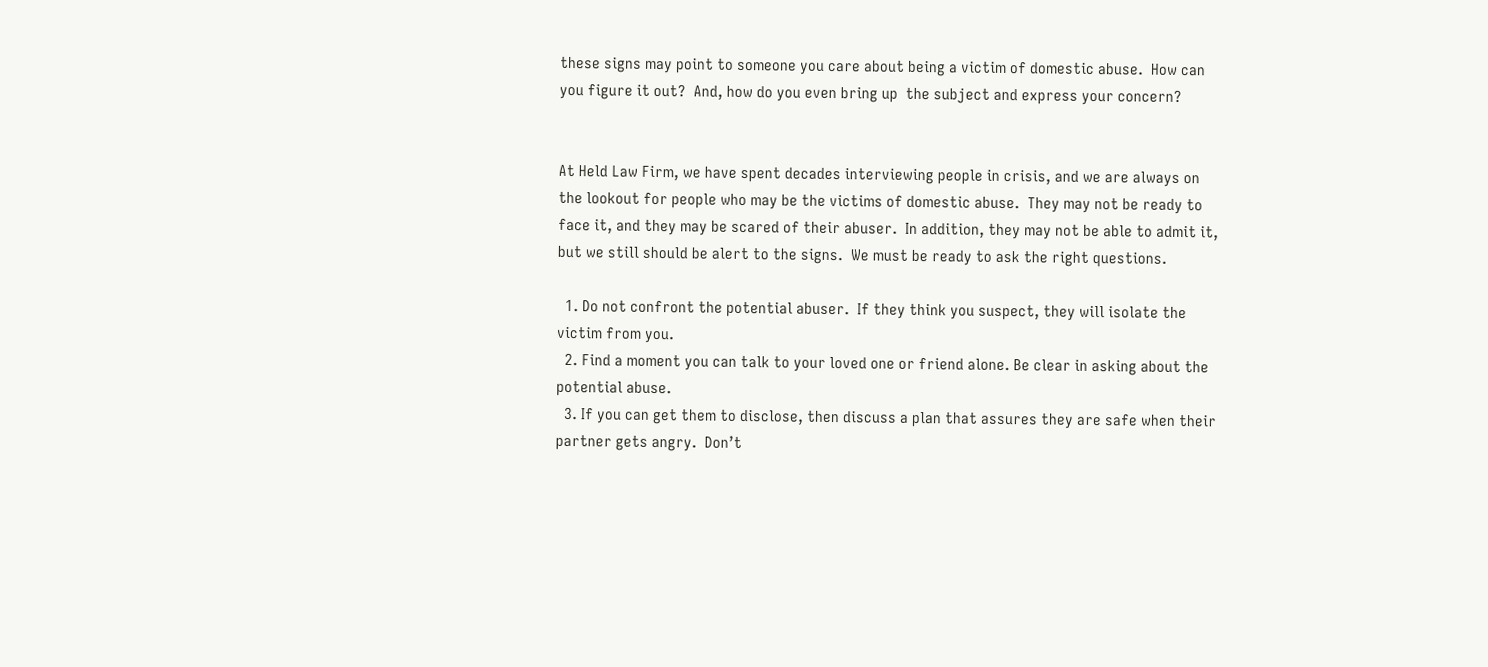these signs may point to someone you care about being a victim of domestic abuse.  How can you figure it out?  And, how do you even bring up  the subject and express your concern?


At Held Law Firm, we have spent decades interviewing people in crisis, and we are always on the lookout for people who may be the victims of domestic abuse.  They may not be ready to face it, and they may be scared of their abuser.  In addition, they may not be able to admit it, but we still should be alert to the signs.  We must be ready to ask the right questions.

  1. Do not confront the potential abuser.  If they think you suspect, they will isolate the victim from you.
  2. Find a moment you can talk to your loved one or friend alone. Be clear in asking about the potential abuse.
  3. If you can get them to disclose, then discuss a plan that assures they are safe when their partner gets angry.  Don’t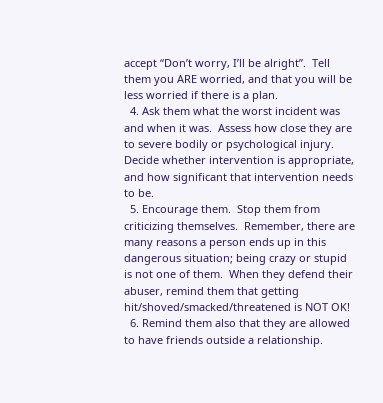accept “Don’t worry, I’ll be alright”.  Tell them you ARE worried, and that you will be less worried if there is a plan.
  4. Ask them what the worst incident was and when it was.  Assess how close they are to severe bodily or psychological injury.  Decide whether intervention is appropriate, and how significant that intervention needs to be.
  5. Encourage them.  Stop them from criticizing themselves.  Remember, there are many reasons a person ends up in this dangerous situation; being crazy or stupid is not one of them.  When they defend their abuser, remind them that getting hit/shoved/smacked/threatened is NOT OK!
  6. Remind them also that they are allowed to have friends outside a relationship.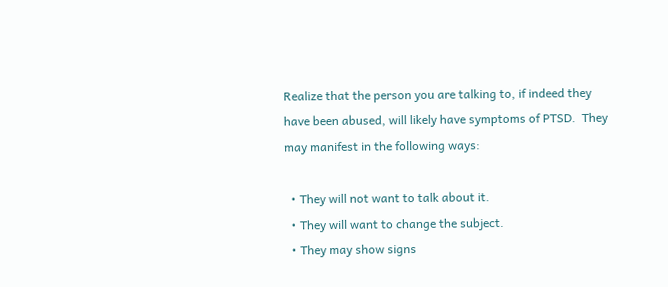Realize that the person you are talking to, if indeed they have been abused, will likely have symptoms of PTSD.  They may manifest in the following ways:

  • They will not want to talk about it.
  • They will want to change the subject.
  • They may show signs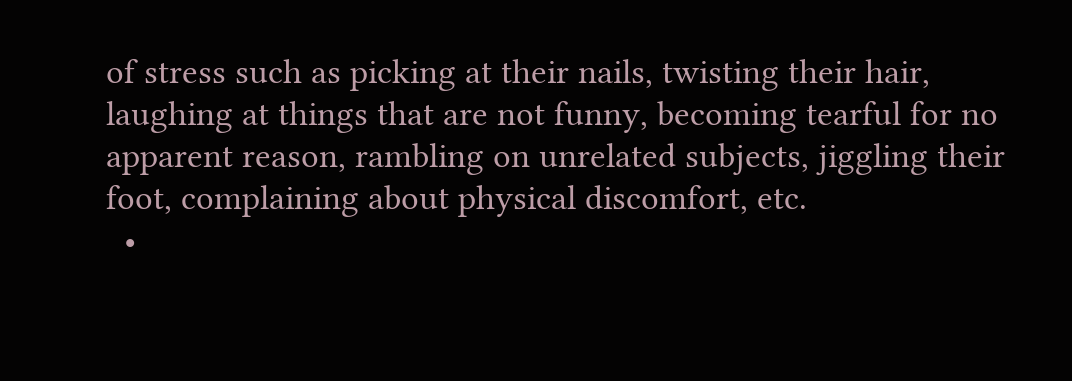of stress such as picking at their nails, twisting their hair, laughing at things that are not funny, becoming tearful for no apparent reason, rambling on unrelated subjects, jiggling their foot, complaining about physical discomfort, etc.
  •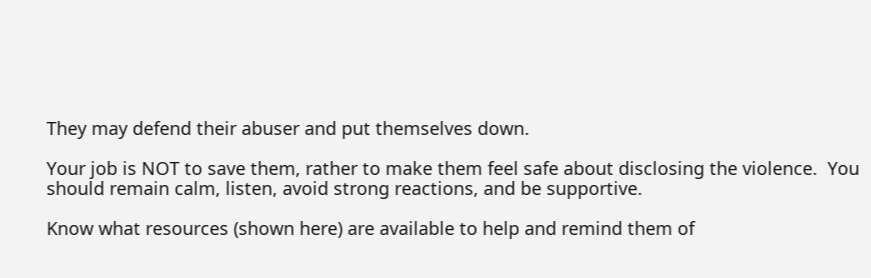They may defend their abuser and put themselves down.

Your job is NOT to save them, rather to make them feel safe about disclosing the violence.  You should remain calm, listen, avoid strong reactions, and be supportive.

Know what resources (shown here) are available to help and remind them of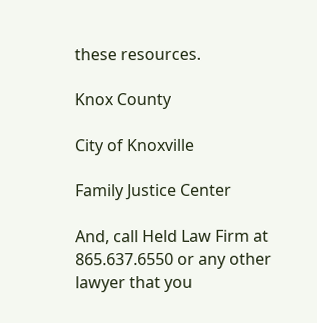these resources.

Knox County

City of Knoxville

Family Justice Center

And, call Held Law Firm at 865.637.6550 or any other lawyer that you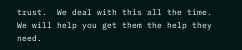trust.  We deal with this all the time.  We will help you get them the help they need.